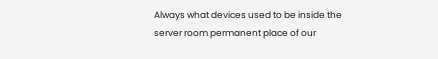Always what devices used to be inside the server room permanent place of our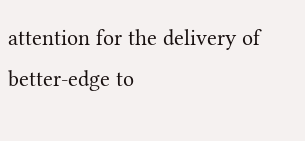attention for the delivery of better-edge to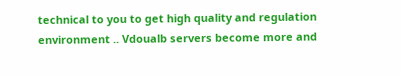technical to you to get high quality and regulation environment .. Vdoualb servers become more and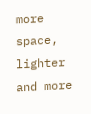more space, lighter and more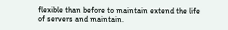flexible than before to maintain extend the life of servers and maintain.